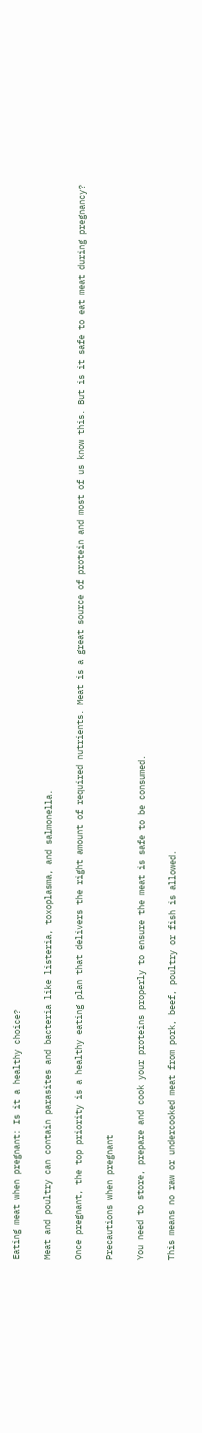Eating meat when pregnant: Is it a healthy choice?

Meat and poultry can contain parasites and bacteria like listeria, toxoplasma, and salmonella.

Once pregnant, the top priority is a healthy eating plan that delivers the right amount of required nutrients. Meat is a great source of protein and most of us know this. But is it safe to eat meat during pregnancy?

Precautions when pregnant

You need to store, prepare and cook your proteins properly to ensure the meat is safe to be consumed.

This means no raw or undercooked meat from pork, beef, poultry or fish is allowed.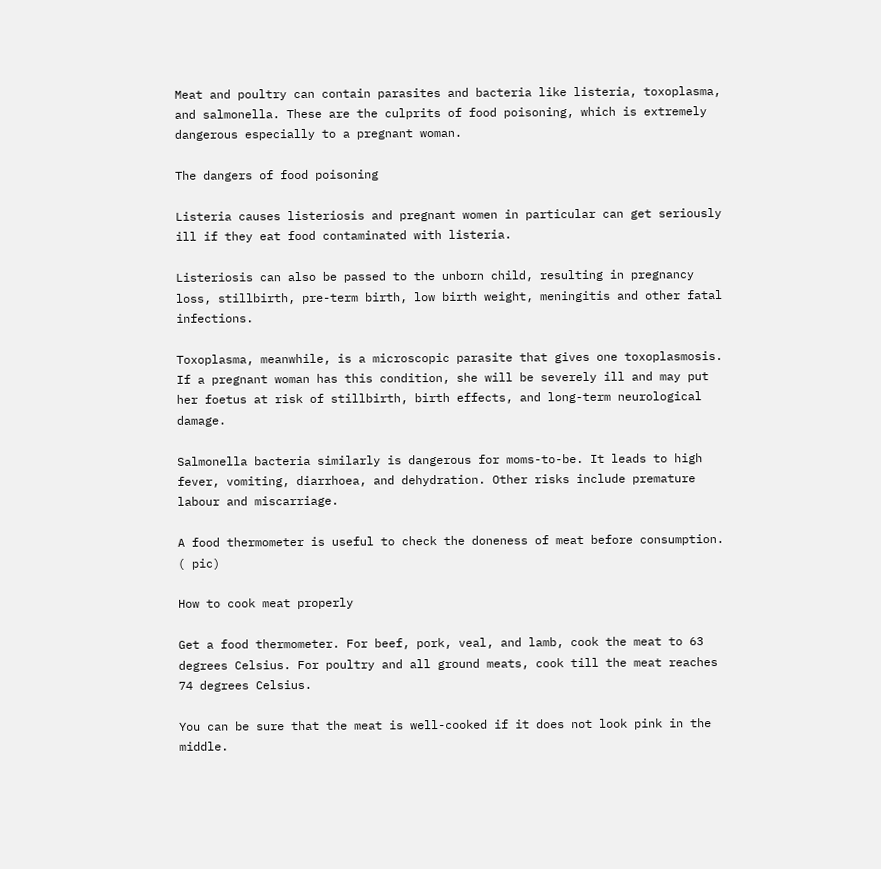Meat and poultry can contain parasites and bacteria like listeria, toxoplasma, and salmonella. These are the culprits of food poisoning, which is extremely dangerous especially to a pregnant woman.

The dangers of food poisoning

Listeria causes listeriosis and pregnant women in particular can get seriously ill if they eat food contaminated with listeria.

Listeriosis can also be passed to the unborn child, resulting in pregnancy loss, stillbirth, pre-term birth, low birth weight, meningitis and other fatal infections.

Toxoplasma, meanwhile, is a microscopic parasite that gives one toxoplasmosis. If a pregnant woman has this condition, she will be severely ill and may put her foetus at risk of stillbirth, birth effects, and long-term neurological damage.

Salmonella bacteria similarly is dangerous for moms-to-be. It leads to high fever, vomiting, diarrhoea, and dehydration. Other risks include premature labour and miscarriage.

A food thermometer is useful to check the doneness of meat before consumption. ( pic)

How to cook meat properly

Get a food thermometer. For beef, pork, veal, and lamb, cook the meat to 63 degrees Celsius. For poultry and all ground meats, cook till the meat reaches 74 degrees Celsius.

You can be sure that the meat is well-cooked if it does not look pink in the middle.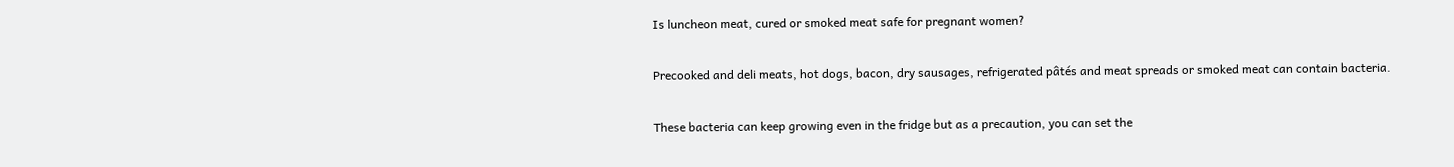Is luncheon meat, cured or smoked meat safe for pregnant women?

Precooked and deli meats, hot dogs, bacon, dry sausages, refrigerated pâtés and meat spreads or smoked meat can contain bacteria.

These bacteria can keep growing even in the fridge but as a precaution, you can set the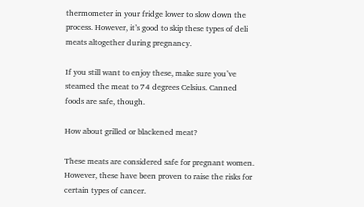thermometer in your fridge lower to slow down the process. However, it’s good to skip these types of deli meats altogether during pregnancy.

If you still want to enjoy these, make sure you’ve steamed the meat to 74 degrees Celsius. Canned foods are safe, though.

How about grilled or blackened meat?

These meats are considered safe for pregnant women. However, these have been proven to raise the risks for certain types of cancer.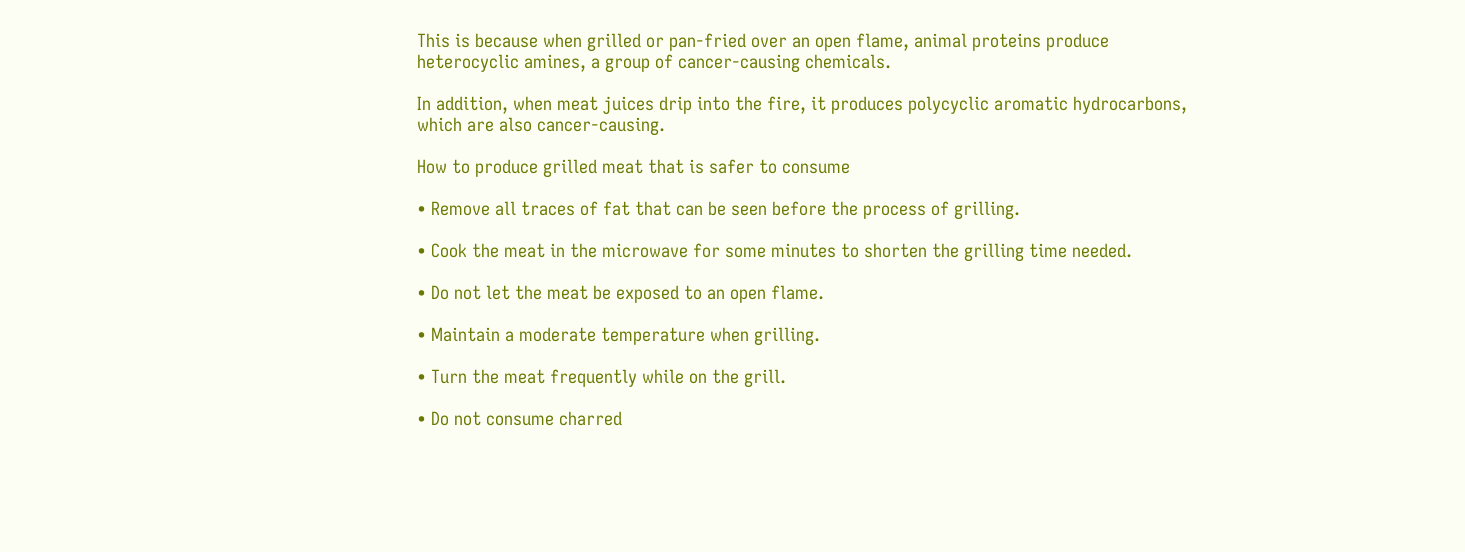This is because when grilled or pan-fried over an open flame, animal proteins produce heterocyclic amines, a group of cancer-causing chemicals.

In addition, when meat juices drip into the fire, it produces polycyclic aromatic hydrocarbons, which are also cancer-causing.

How to produce grilled meat that is safer to consume

• Remove all traces of fat that can be seen before the process of grilling.

• Cook the meat in the microwave for some minutes to shorten the grilling time needed.

• Do not let the meat be exposed to an open flame.

• Maintain a moderate temperature when grilling.

• Turn the meat frequently while on the grill.

• Do not consume charred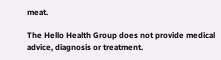meat.

The Hello Health Group does not provide medical advice, diagnosis or treatment.